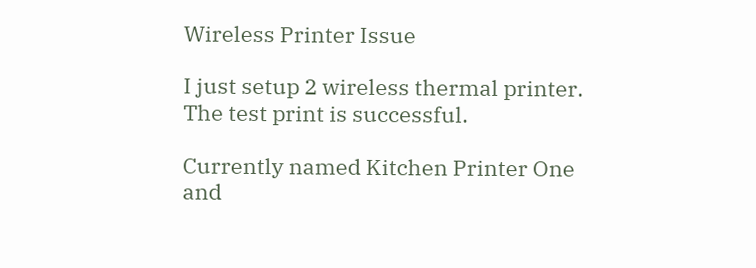Wireless Printer Issue

I just setup 2 wireless thermal printer. The test print is successful.

Currently named Kitchen Printer One and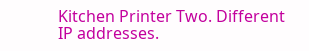Kitchen Printer Two. Different IP addresses.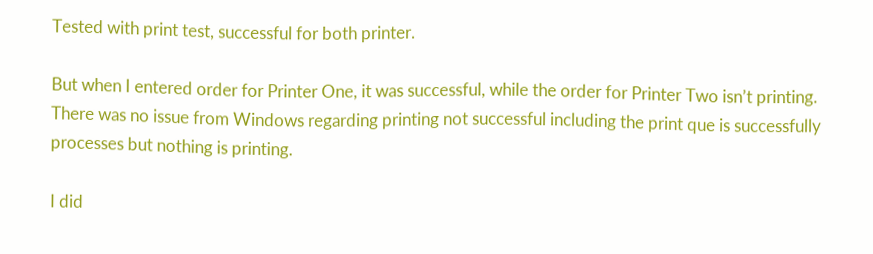Tested with print test, successful for both printer.

But when I entered order for Printer One, it was successful, while the order for Printer Two isn’t printing. There was no issue from Windows regarding printing not successful including the print que is successfully processes but nothing is printing.

I did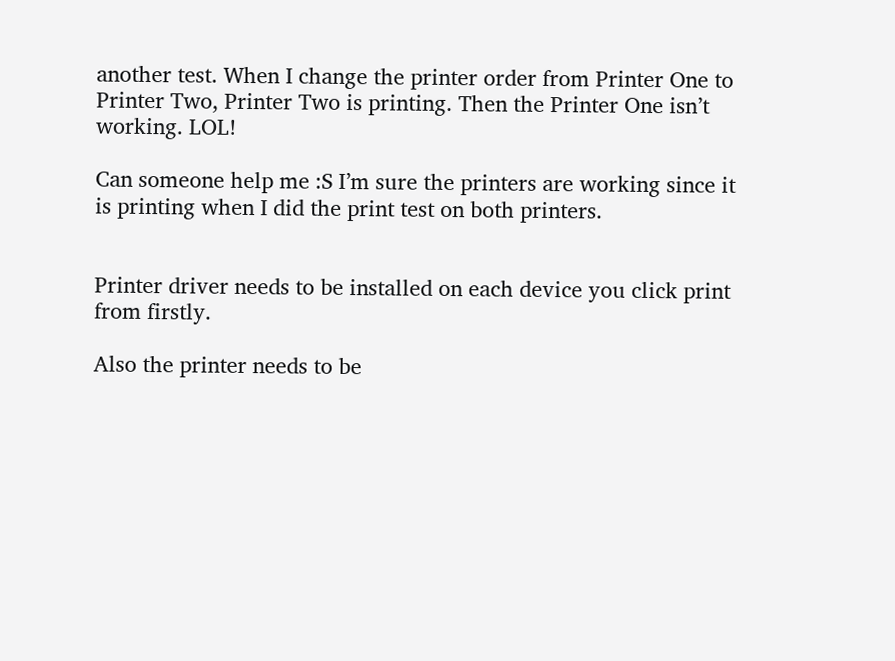another test. When I change the printer order from Printer One to Printer Two, Printer Two is printing. Then the Printer One isn’t working. LOL!

Can someone help me :S I’m sure the printers are working since it is printing when I did the print test on both printers.


Printer driver needs to be installed on each device you click print from firstly.

Also the printer needs to be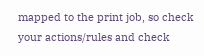mapped to the print job, so check your actions/rules and check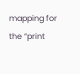mapping for the “print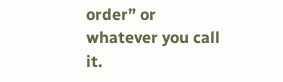order” or whatever you call it.